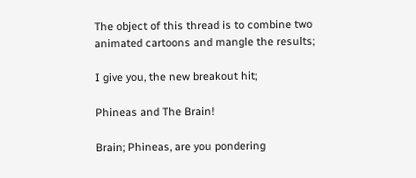The object of this thread is to combine two animated cartoons and mangle the results;

I give you, the new breakout hit;

Phineas and The Brain!

Brain; Phineas, are you pondering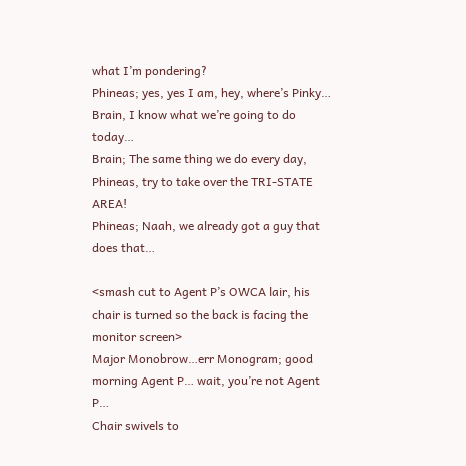what I’m pondering?
Phineas; yes, yes I am, hey, where’s Pinky… Brain, I know what we’re going to do today…
Brain; The same thing we do every day, Phineas, try to take over the TRI-STATE AREA!
Phineas; Naah, we already got a guy that does that…

<smash cut to Agent P’s OWCA lair, his chair is turned so the back is facing the monitor screen>
Major Monobrow…err Monogram; good morning Agent P… wait, you’re not Agent P…
Chair swivels to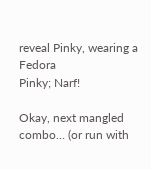reveal Pinky, wearing a Fedora
Pinky; Narf!

Okay, next mangled combo… (or run with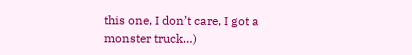this one, I don’t care, I got a monster truck…)